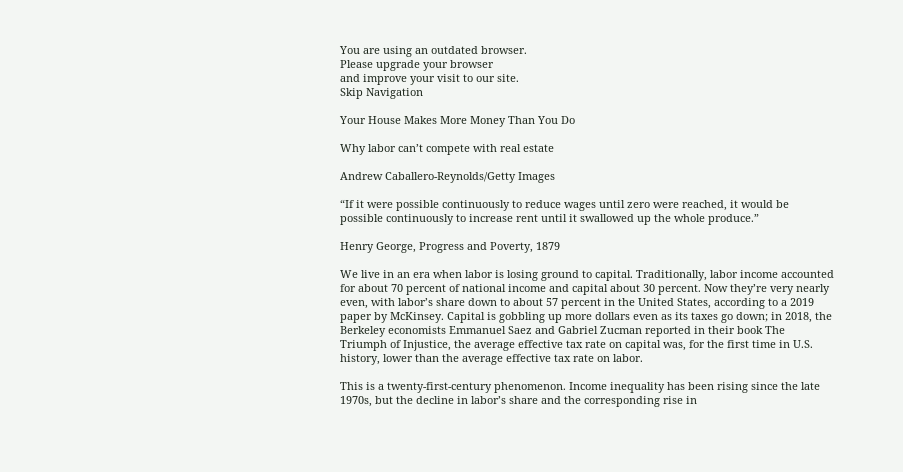You are using an outdated browser.
Please upgrade your browser
and improve your visit to our site.
Skip Navigation

Your House Makes More Money Than You Do

Why labor can’t compete with real estate

Andrew Caballero-Reynolds/Getty Images

“If it were possible continuously to reduce wages until zero were reached, it would be possible continuously to increase rent until it swallowed up the whole produce.”

Henry George, Progress and Poverty, 1879

We live in an era when labor is losing ground to capital. Traditionally, labor income accounted for about 70 percent of national income and capital about 30 percent. Now they’re very nearly even, with labor’s share down to about 57 percent in the United States, according to a 2019 paper by McKinsey. Capital is gobbling up more dollars even as its taxes go down; in 2018, the Berkeley economists Emmanuel Saez and Gabriel Zucman reported in their book The Triumph of Injustice, the average effective tax rate on capital was, for the first time in U.S. history, lower than the average effective tax rate on labor.

This is a twenty-first-century phenomenon. Income inequality has been rising since the late 1970s, but the decline in labor’s share and the corresponding rise in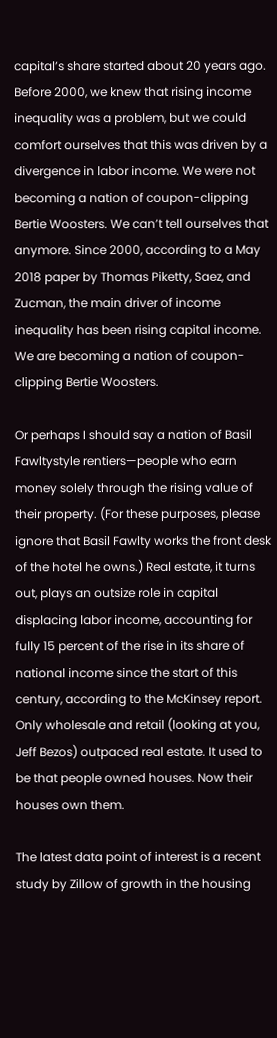capital’s share started about 20 years ago. Before 2000, we knew that rising income inequality was a problem, but we could comfort ourselves that this was driven by a divergence in labor income. We were not becoming a nation of coupon-clipping Bertie Woosters. We can’t tell ourselves that anymore. Since 2000, according to a May 2018 paper by Thomas Piketty, Saez, and Zucman, the main driver of income inequality has been rising capital income. We are becoming a nation of coupon-clipping Bertie Woosters.

Or perhaps I should say a nation of Basil Fawltystyle rentiers—people who earn money solely through the rising value of their property. (For these purposes, please ignore that Basil Fawlty works the front desk of the hotel he owns.) Real estate, it turns out, plays an outsize role in capital displacing labor income, accounting for fully 15 percent of the rise in its share of national income since the start of this century, according to the McKinsey report. Only wholesale and retail (looking at you, Jeff Bezos) outpaced real estate. It used to be that people owned houses. Now their houses own them.

The latest data point of interest is a recent study by Zillow of growth in the housing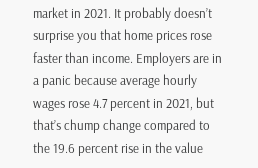market in 2021. It probably doesn’t surprise you that home prices rose faster than income. Employers are in a panic because average hourly wages rose 4.7 percent in 2021, but that’s chump change compared to the 19.6 percent rise in the value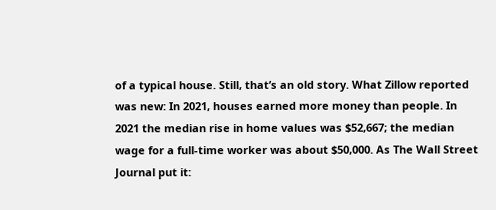of a typical house. Still, that’s an old story. What Zillow reported was new: In 2021, houses earned more money than people. In 2021 the median rise in home values was $52,667; the median wage for a full-time worker was about $50,000. As The Wall Street Journal put it: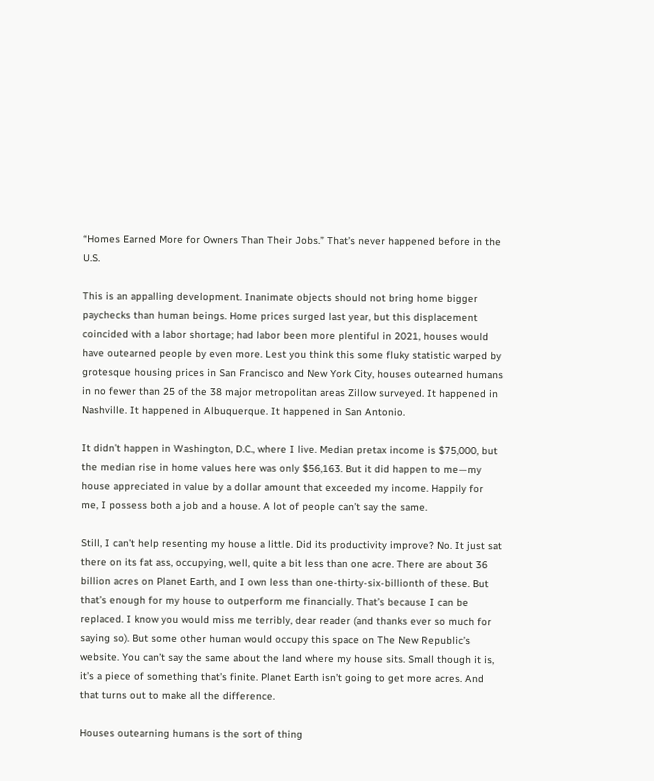“Homes Earned More for Owners Than Their Jobs.” That’s never happened before in the U.S.

This is an appalling development. Inanimate objects should not bring home bigger paychecks than human beings. Home prices surged last year, but this displacement coincided with a labor shortage; had labor been more plentiful in 2021, houses would have outearned people by even more. Lest you think this some fluky statistic warped by grotesque housing prices in San Francisco and New York City, houses outearned humans in no fewer than 25 of the 38 major metropolitan areas Zillow surveyed. It happened in Nashville. It happened in Albuquerque. It happened in San Antonio.

It didn’t happen in Washington, D.C., where I live. Median pretax income is $75,000, but the median rise in home values here was only $56,163. But it did happen to me—my house appreciated in value by a dollar amount that exceeded my income. Happily for me, I possess both a job and a house. A lot of people can’t say the same.

Still, I can’t help resenting my house a little. Did its productivity improve? No. It just sat there on its fat ass, occupying, well, quite a bit less than one acre. There are about 36 billion acres on Planet Earth, and I own less than one-thirty-six-billionth of these. But that’s enough for my house to outperform me financially. That’s because I can be replaced. I know you would miss me terribly, dear reader (and thanks ever so much for saying so). But some other human would occupy this space on The New Republic’s website. You can’t say the same about the land where my house sits. Small though it is, it’s a piece of something that’s finite. Planet Earth isn’t going to get more acres. And that turns out to make all the difference.

Houses outearning humans is the sort of thing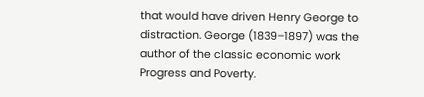that would have driven Henry George to distraction. George (1839–1897) was the author of the classic economic work Progress and Poverty.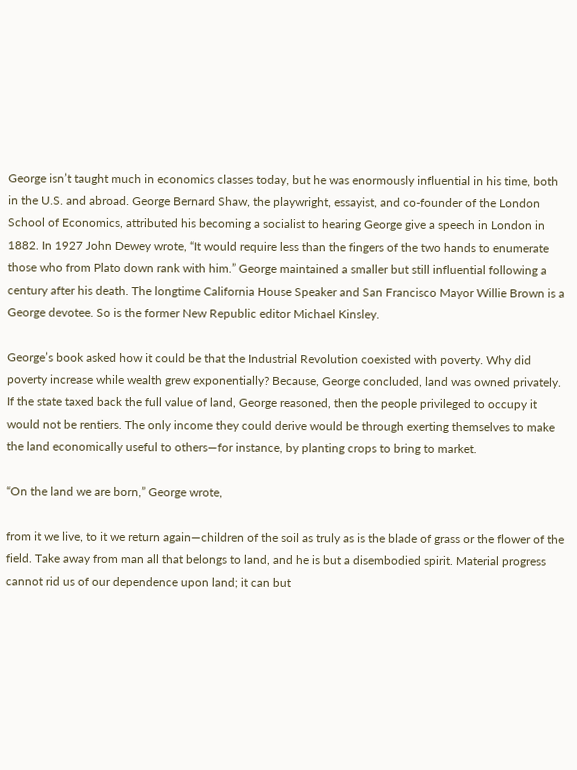George isn’t taught much in economics classes today, but he was enormously influential in his time, both in the U.S. and abroad. George Bernard Shaw, the playwright, essayist, and co-founder of the London School of Economics, attributed his becoming a socialist to hearing George give a speech in London in 1882. In 1927 John Dewey wrote, “It would require less than the fingers of the two hands to enumerate those who from Plato down rank with him.” George maintained a smaller but still influential following a century after his death. The longtime California House Speaker and San Francisco Mayor Willie Brown is a George devotee. So is the former New Republic editor Michael Kinsley.

George’s book asked how it could be that the Industrial Revolution coexisted with poverty. Why did poverty increase while wealth grew exponentially? Because, George concluded, land was owned privately. If the state taxed back the full value of land, George reasoned, then the people privileged to occupy it would not be rentiers. The only income they could derive would be through exerting themselves to make the land economically useful to others—for instance, by planting crops to bring to market.

“On the land we are born,” George wrote,

from it we live, to it we return again—children of the soil as truly as is the blade of grass or the flower of the field. Take away from man all that belongs to land, and he is but a disembodied spirit. Material progress cannot rid us of our dependence upon land; it can but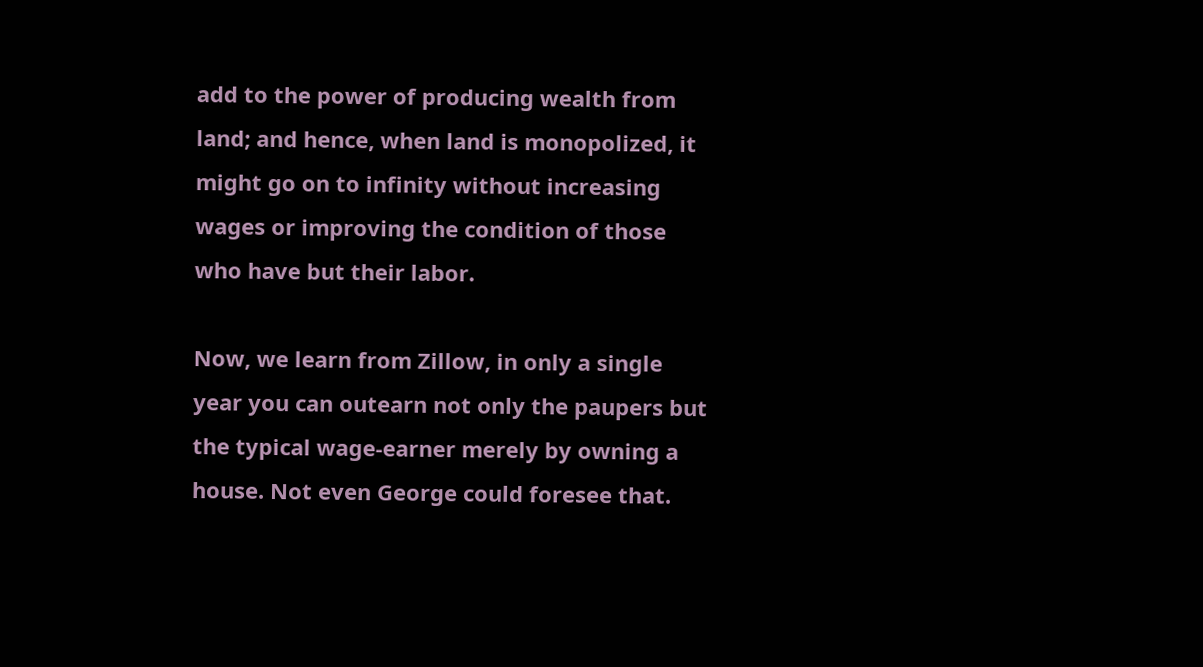add to the power of producing wealth from land; and hence, when land is monopolized, it might go on to infinity without increasing wages or improving the condition of those who have but their labor.

Now, we learn from Zillow, in only a single year you can outearn not only the paupers but the typical wage-earner merely by owning a house. Not even George could foresee that.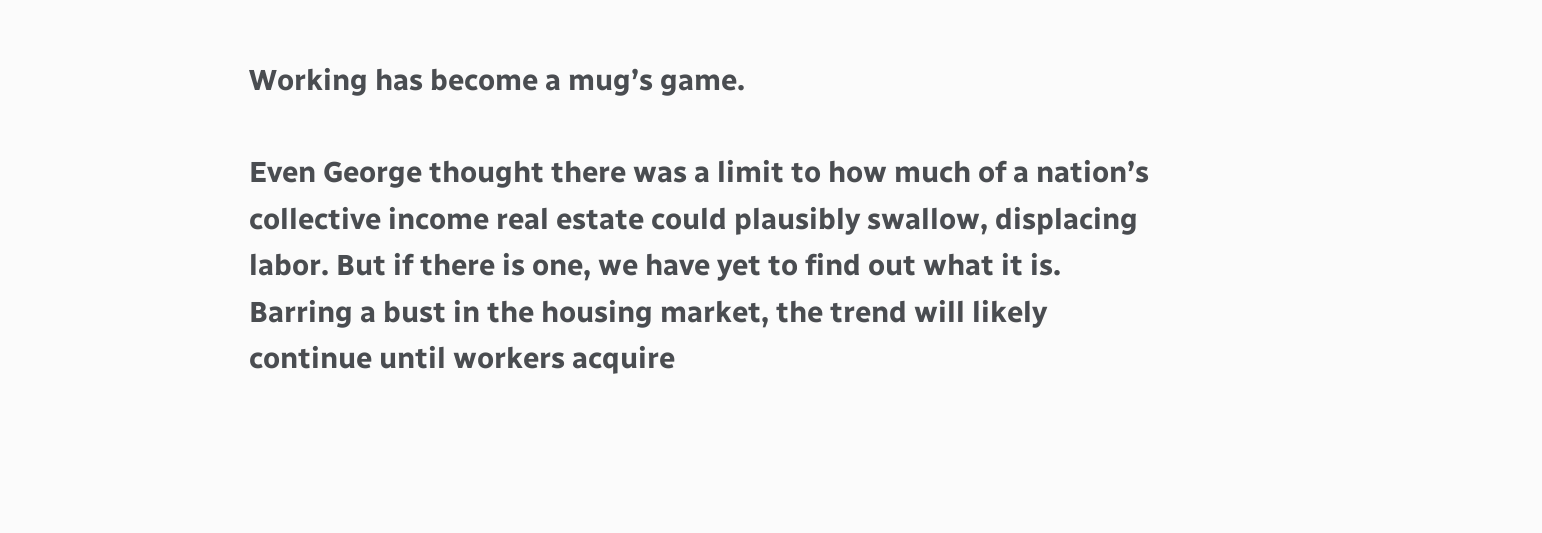Working has become a mug’s game.

Even George thought there was a limit to how much of a nation’s collective income real estate could plausibly swallow, displacing labor. But if there is one, we have yet to find out what it is. Barring a bust in the housing market, the trend will likely continue until workers acquire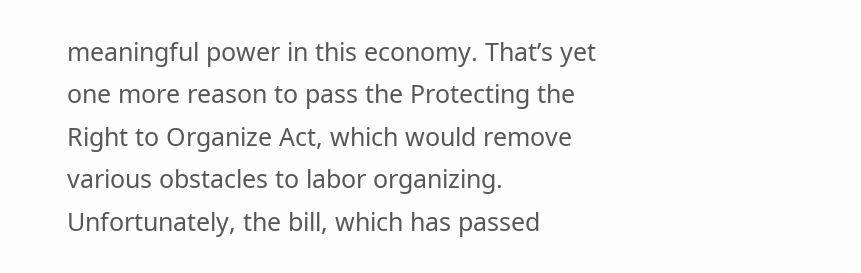meaningful power in this economy. That’s yet one more reason to pass the Protecting the Right to Organize Act, which would remove various obstacles to labor organizing. Unfortunately, the bill, which has passed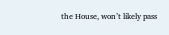the House, won’t likely pass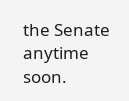the Senate anytime soon.